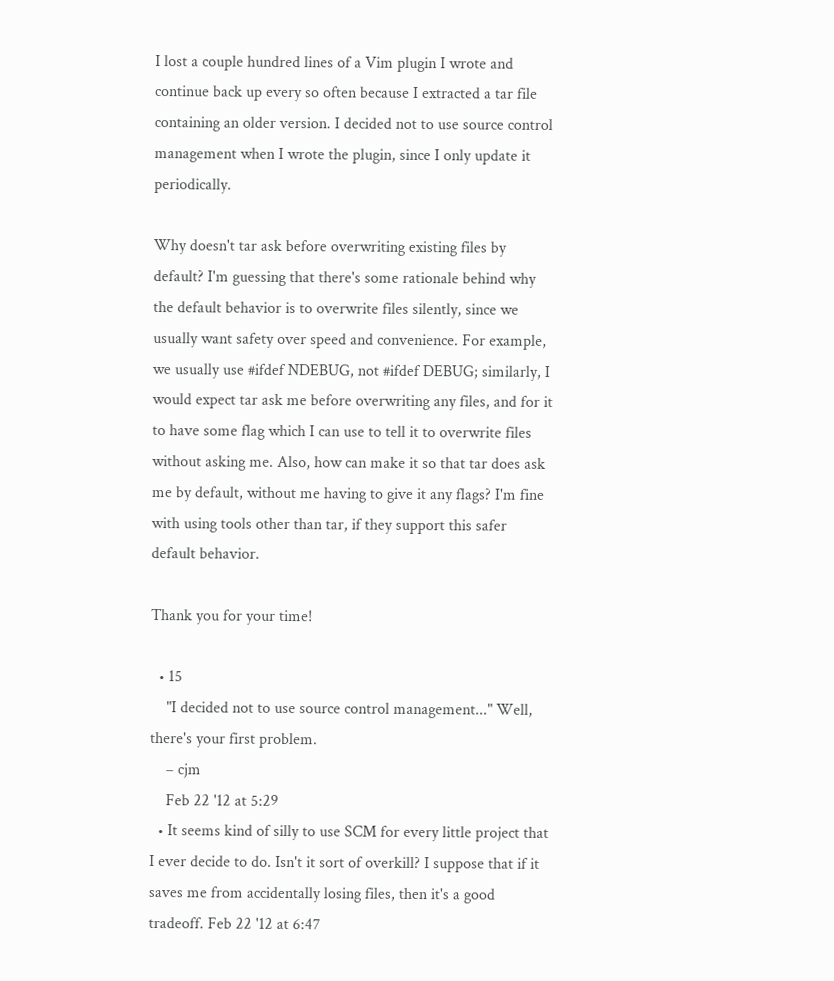I lost a couple hundred lines of a Vim plugin I wrote and continue back up every so often because I extracted a tar file containing an older version. I decided not to use source control management when I wrote the plugin, since I only update it periodically.

Why doesn't tar ask before overwriting existing files by default? I'm guessing that there's some rationale behind why the default behavior is to overwrite files silently, since we usually want safety over speed and convenience. For example, we usually use #ifdef NDEBUG, not #ifdef DEBUG; similarly, I would expect tar ask me before overwriting any files, and for it to have some flag which I can use to tell it to overwrite files without asking me. Also, how can make it so that tar does ask me by default, without me having to give it any flags? I'm fine with using tools other than tar, if they support this safer default behavior.

Thank you for your time!

  • 15
    "I decided not to use source control management..." Well, there's your first problem.
    – cjm
    Feb 22 '12 at 5:29
  • It seems kind of silly to use SCM for every little project that I ever decide to do. Isn't it sort of overkill? I suppose that if it saves me from accidentally losing files, then it's a good tradeoff. Feb 22 '12 at 6:47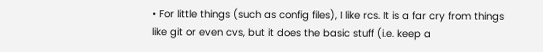• For little things (such as config files), I like rcs. It is a far cry from things like git or even cvs, but it does the basic stuff (i.e. keep a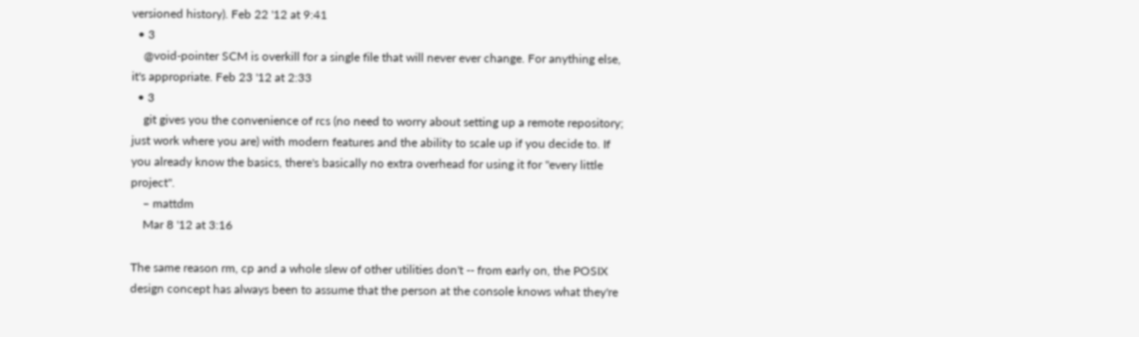versioned history). Feb 22 '12 at 9:41
  • 3
    @void-pointer SCM is overkill for a single file that will never ever change. For anything else, it's appropriate. Feb 23 '12 at 2:33
  • 3
    git gives you the convenience of rcs (no need to worry about setting up a remote repository; just work where you are) with modern features and the ability to scale up if you decide to. If you already know the basics, there's basically no extra overhead for using it for "every little project".
    – mattdm
    Mar 8 '12 at 3:16

The same reason rm, cp and a whole slew of other utilities don't -- from early on, the POSIX design concept has always been to assume that the person at the console knows what they're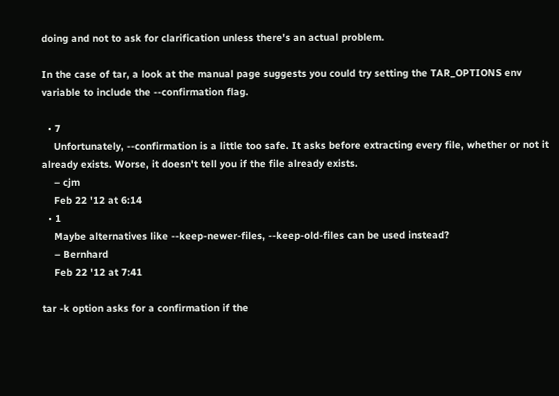doing and not to ask for clarification unless there's an actual problem.

In the case of tar, a look at the manual page suggests you could try setting the TAR_OPTIONS env variable to include the --confirmation flag.

  • 7
    Unfortunately, --confirmation is a little too safe. It asks before extracting every file, whether or not it already exists. Worse, it doesn't tell you if the file already exists.
    – cjm
    Feb 22 '12 at 6:14
  • 1
    Maybe alternatives like --keep-newer-files, --keep-old-files can be used instead?
    – Bernhard
    Feb 22 '12 at 7:41

tar -k option asks for a confirmation if the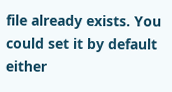file already exists. You could set it by default either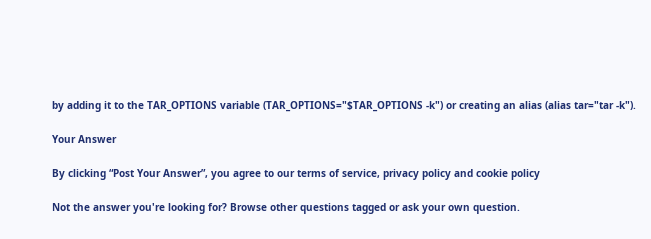by adding it to the TAR_OPTIONS variable (TAR_OPTIONS="$TAR_OPTIONS -k") or creating an alias (alias tar="tar -k").

Your Answer

By clicking “Post Your Answer”, you agree to our terms of service, privacy policy and cookie policy

Not the answer you're looking for? Browse other questions tagged or ask your own question.